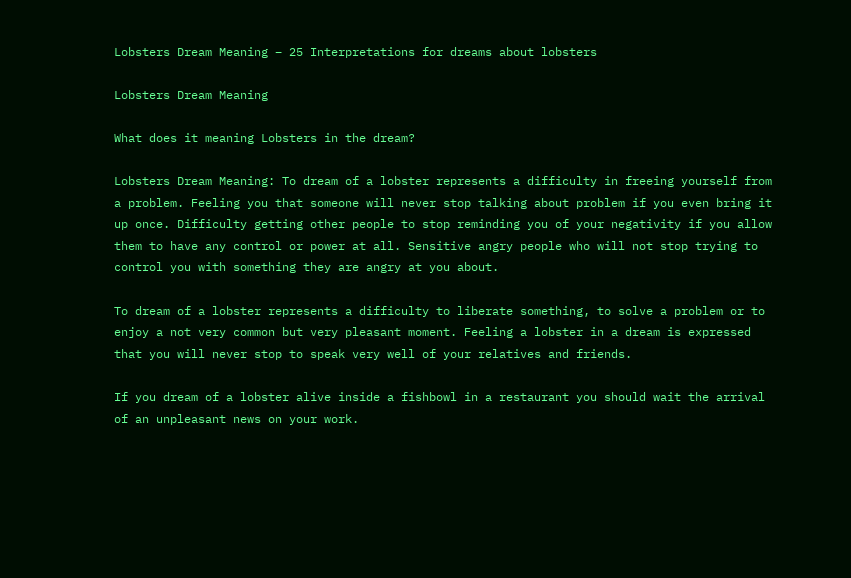Lobsters Dream Meaning – 25 Interpretations for dreams about lobsters

Lobsters Dream Meaning

What does it meaning Lobsters in the dream?

Lobsters Dream Meaning: To dream of a lobster represents a difficulty in freeing yourself from a problem. Feeling you that someone will never stop talking about problem if you even bring it up once. Difficulty getting other people to stop reminding you of your negativity if you allow them to have any control or power at all. Sensitive angry people who will not stop trying to control you with something they are angry at you about.

To dream of a lobster represents a difficulty to liberate something, to solve a problem or to enjoy a not very common but very pleasant moment. Feeling a lobster in a dream is expressed that you will never stop to speak very well of your relatives and friends.

If you dream of a lobster alive inside a fishbowl in a restaurant you should wait the arrival of an unpleasant news on your work.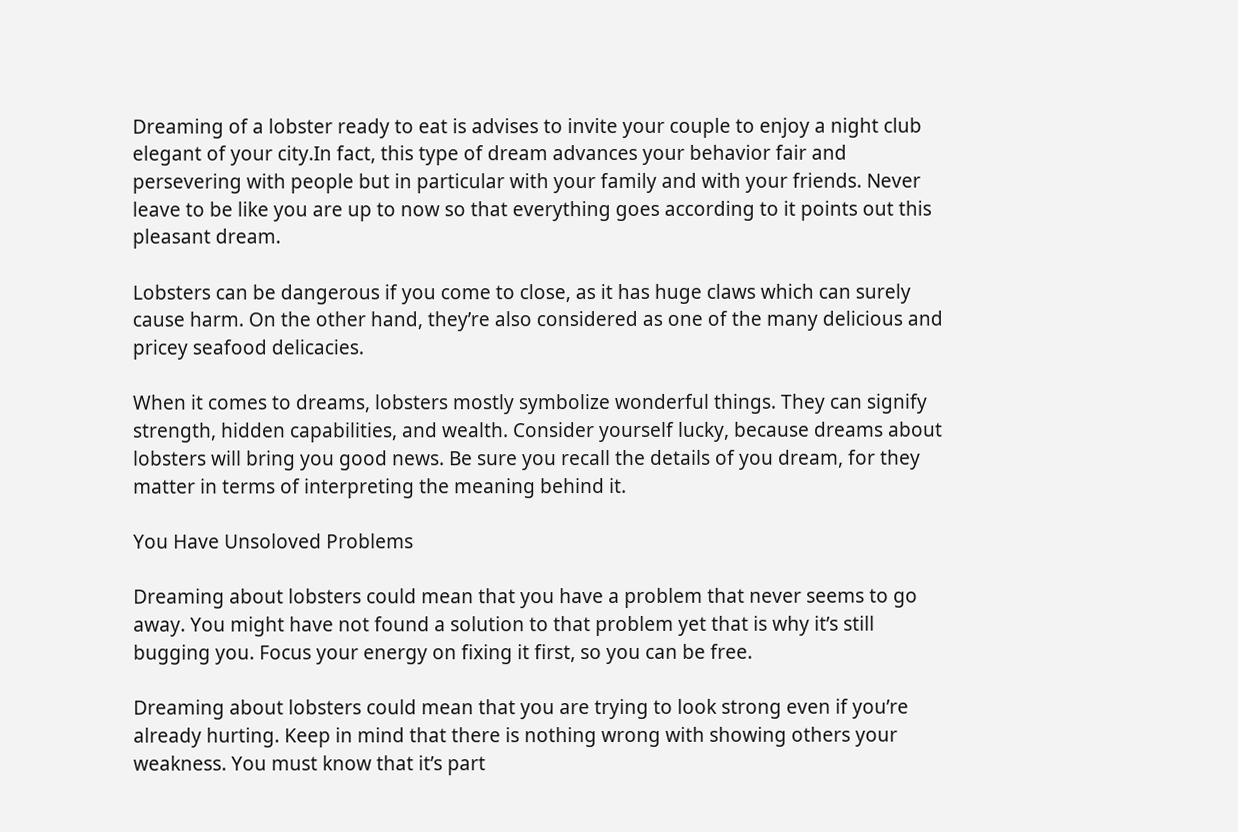Dreaming of a lobster ready to eat is advises to invite your couple to enjoy a night club elegant of your city.In fact, this type of dream advances your behavior fair and persevering with people but in particular with your family and with your friends. Never leave to be like you are up to now so that everything goes according to it points out this pleasant dream.

Lobsters can be dangerous if you come to close, as it has huge claws which can surely cause harm. On the other hand, they’re also considered as one of the many delicious and pricey seafood delicacies.

When it comes to dreams, lobsters mostly symbolize wonderful things. They can signify strength, hidden capabilities, and wealth. Consider yourself lucky, because dreams about lobsters will bring you good news. Be sure you recall the details of you dream, for they matter in terms of interpreting the meaning behind it.

You Have Unsoloved Problems

Dreaming about lobsters could mean that you have a problem that never seems to go away. You might have not found a solution to that problem yet that is why it’s still bugging you. Focus your energy on fixing it first, so you can be free.

Dreaming about lobsters could mean that you are trying to look strong even if you’re already hurting. Keep in mind that there is nothing wrong with showing others your weakness. You must know that it’s part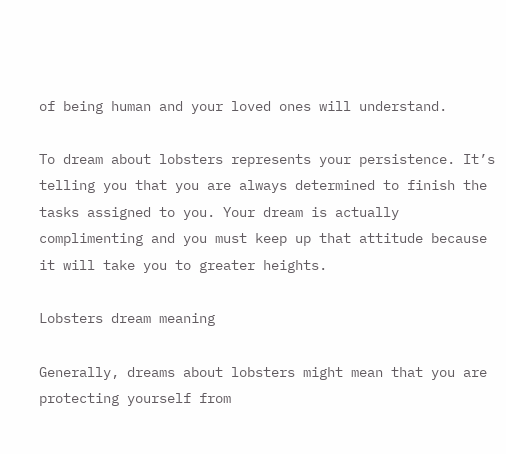of being human and your loved ones will understand.

To dream about lobsters represents your persistence. It’s telling you that you are always determined to finish the tasks assigned to you. Your dream is actually complimenting and you must keep up that attitude because it will take you to greater heights.

Lobsters dream meaning

Generally, dreams about lobsters might mean that you are protecting yourself from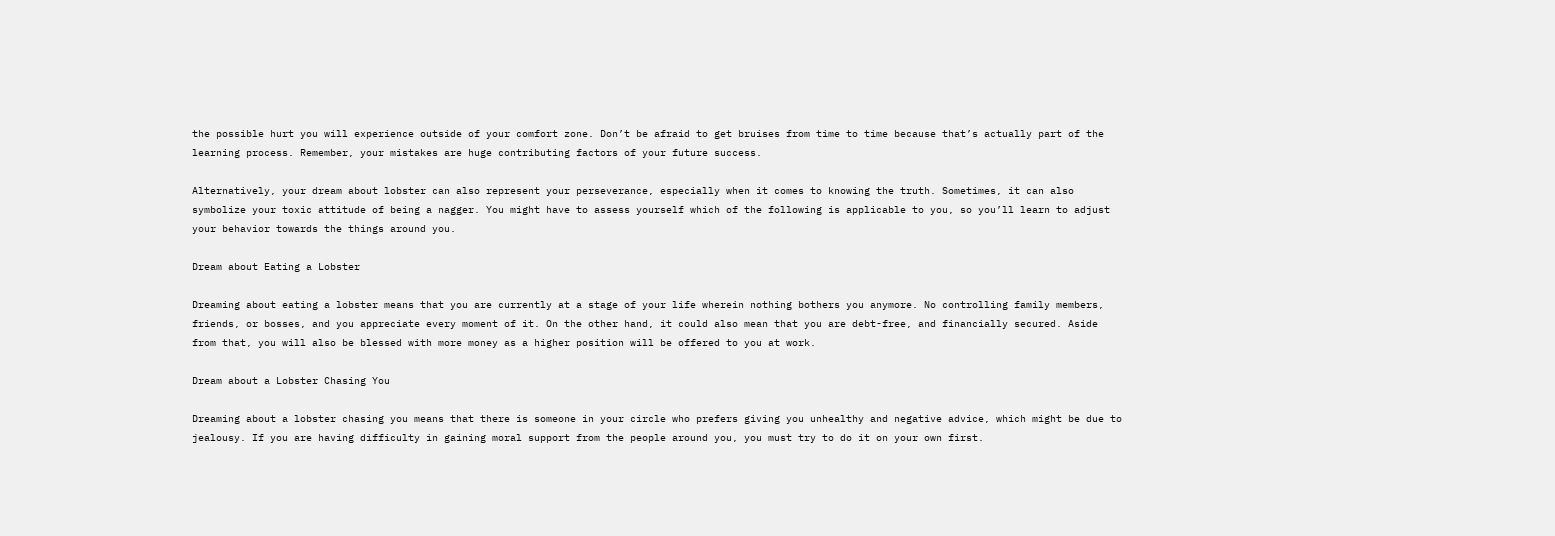the possible hurt you will experience outside of your comfort zone. Don’t be afraid to get bruises from time to time because that’s actually part of the learning process. Remember, your mistakes are huge contributing factors of your future success.

Alternatively, your dream about lobster can also represent your perseverance, especially when it comes to knowing the truth. Sometimes, it can also symbolize your toxic attitude of being a nagger. You might have to assess yourself which of the following is applicable to you, so you’ll learn to adjust your behavior towards the things around you.

Dream about Eating a Lobster

Dreaming about eating a lobster means that you are currently at a stage of your life wherein nothing bothers you anymore. No controlling family members, friends, or bosses, and you appreciate every moment of it. On the other hand, it could also mean that you are debt-free, and financially secured. Aside from that, you will also be blessed with more money as a higher position will be offered to you at work.

Dream about a Lobster Chasing You

Dreaming about a lobster chasing you means that there is someone in your circle who prefers giving you unhealthy and negative advice, which might be due to jealousy. If you are having difficulty in gaining moral support from the people around you, you must try to do it on your own first.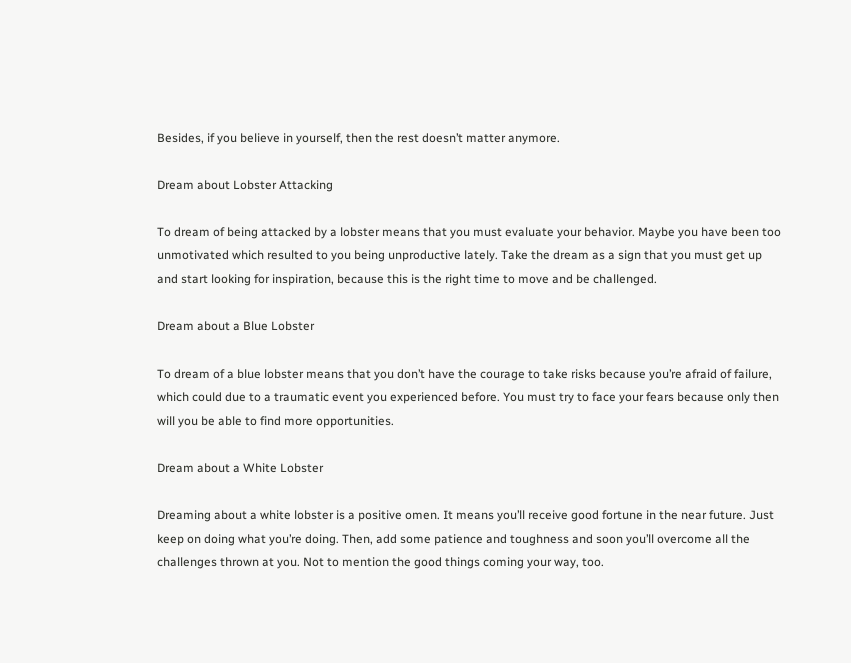Besides, if you believe in yourself, then the rest doesn’t matter anymore.

Dream about Lobster Attacking

To dream of being attacked by a lobster means that you must evaluate your behavior. Maybe you have been too unmotivated which resulted to you being unproductive lately. Take the dream as a sign that you must get up and start looking for inspiration, because this is the right time to move and be challenged.

Dream about a Blue Lobster

To dream of a blue lobster means that you don’t have the courage to take risks because you’re afraid of failure, which could due to a traumatic event you experienced before. You must try to face your fears because only then will you be able to find more opportunities.

Dream about a White Lobster

Dreaming about a white lobster is a positive omen. It means you’ll receive good fortune in the near future. Just keep on doing what you’re doing. Then, add some patience and toughness and soon you’ll overcome all the challenges thrown at you. Not to mention the good things coming your way, too.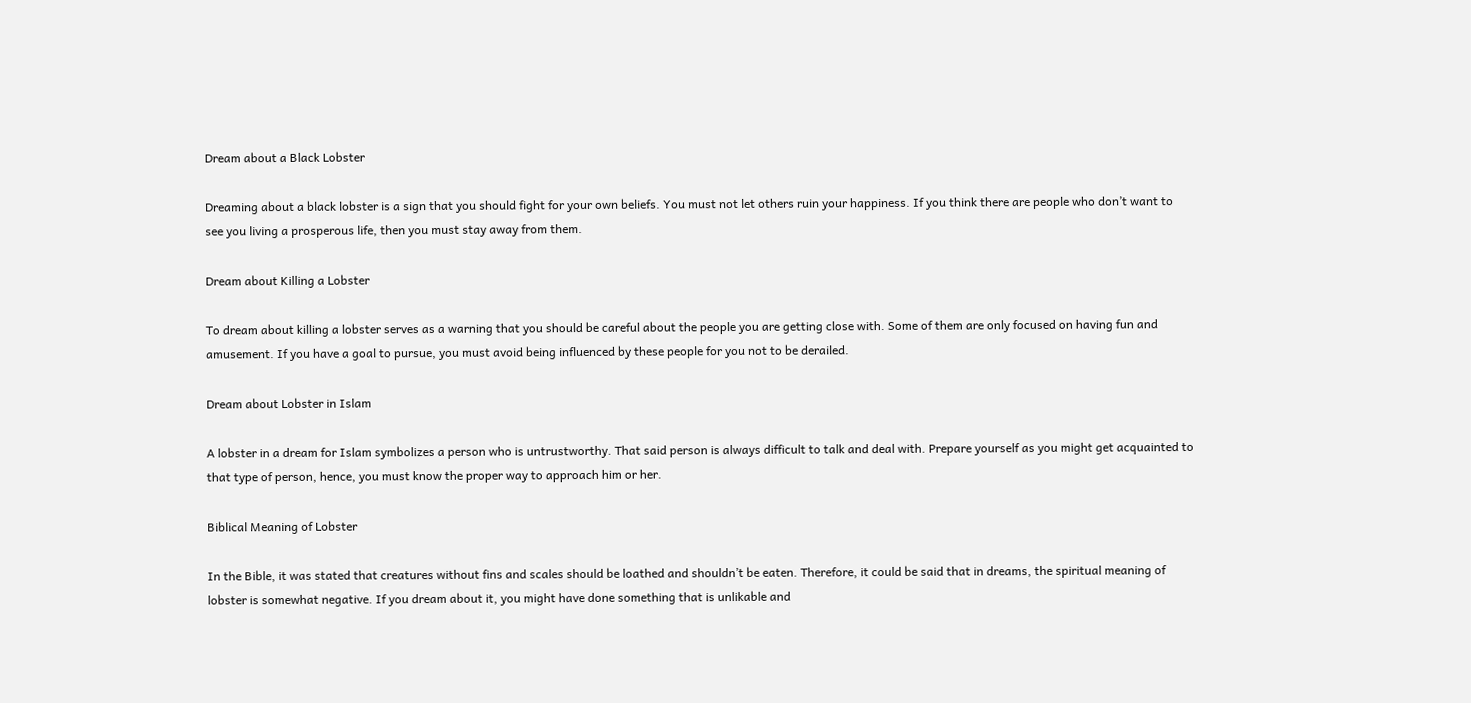Dream about a Black Lobster

Dreaming about a black lobster is a sign that you should fight for your own beliefs. You must not let others ruin your happiness. If you think there are people who don’t want to see you living a prosperous life, then you must stay away from them.

Dream about Killing a Lobster

To dream about killing a lobster serves as a warning that you should be careful about the people you are getting close with. Some of them are only focused on having fun and amusement. If you have a goal to pursue, you must avoid being influenced by these people for you not to be derailed.

Dream about Lobster in Islam

A lobster in a dream for Islam symbolizes a person who is untrustworthy. That said person is always difficult to talk and deal with. Prepare yourself as you might get acquainted to that type of person, hence, you must know the proper way to approach him or her.

Biblical Meaning of Lobster

In the Bible, it was stated that creatures without fins and scales should be loathed and shouldn’t be eaten. Therefore, it could be said that in dreams, the spiritual meaning of lobster is somewhat negative. If you dream about it, you might have done something that is unlikable and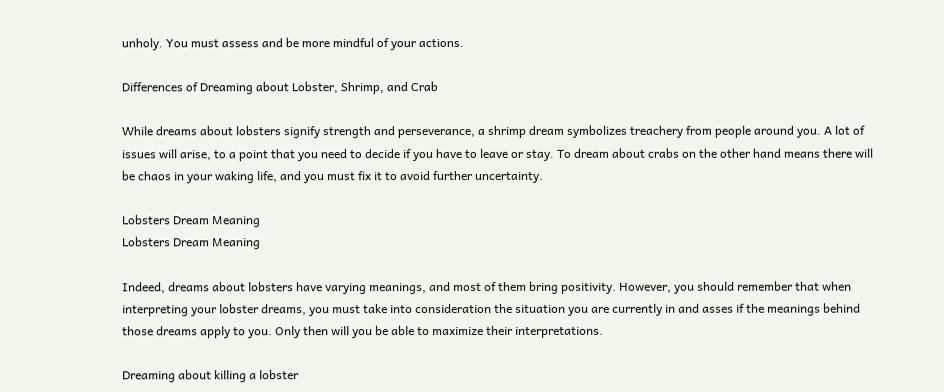unholy. You must assess and be more mindful of your actions.

Differences of Dreaming about Lobster, Shrimp, and Crab

While dreams about lobsters signify strength and perseverance, a shrimp dream symbolizes treachery from people around you. A lot of issues will arise, to a point that you need to decide if you have to leave or stay. To dream about crabs on the other hand means there will be chaos in your waking life, and you must fix it to avoid further uncertainty.

Lobsters Dream Meaning
Lobsters Dream Meaning

Indeed, dreams about lobsters have varying meanings, and most of them bring positivity. However, you should remember that when interpreting your lobster dreams, you must take into consideration the situation you are currently in and asses if the meanings behind those dreams apply to you. Only then will you be able to maximize their interpretations.

Dreaming about killing a lobster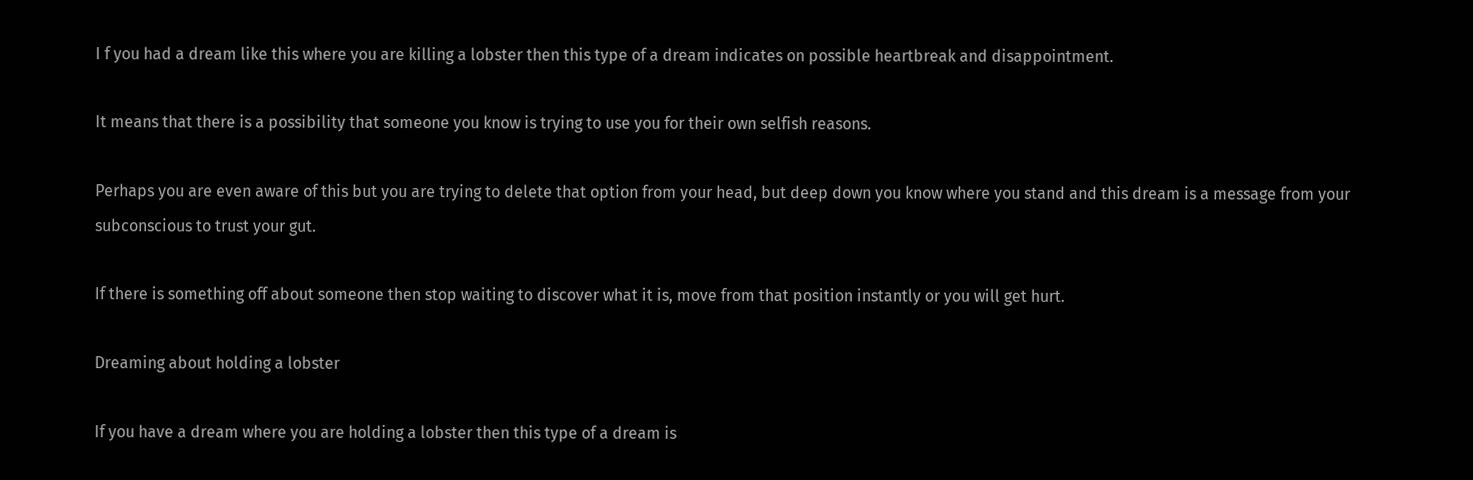I f you had a dream like this where you are killing a lobster then this type of a dream indicates on possible heartbreak and disappointment.

It means that there is a possibility that someone you know is trying to use you for their own selfish reasons.

Perhaps you are even aware of this but you are trying to delete that option from your head, but deep down you know where you stand and this dream is a message from your subconscious to trust your gut.

If there is something off about someone then stop waiting to discover what it is, move from that position instantly or you will get hurt.

Dreaming about holding a lobster

If you have a dream where you are holding a lobster then this type of a dream is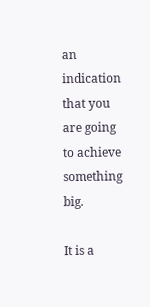an indication that you are going to achieve something big.

It is a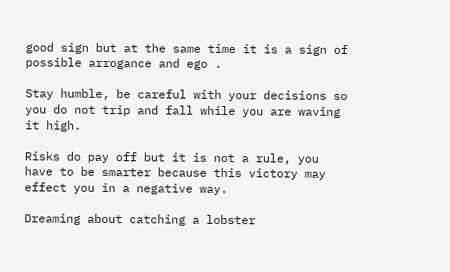good sign but at the same time it is a sign of possible arrogance and ego .

Stay humble, be careful with your decisions so you do not trip and fall while you are waving it high.

Risks do pay off but it is not a rule, you have to be smarter because this victory may effect you in a negative way.

Dreaming about catching a lobster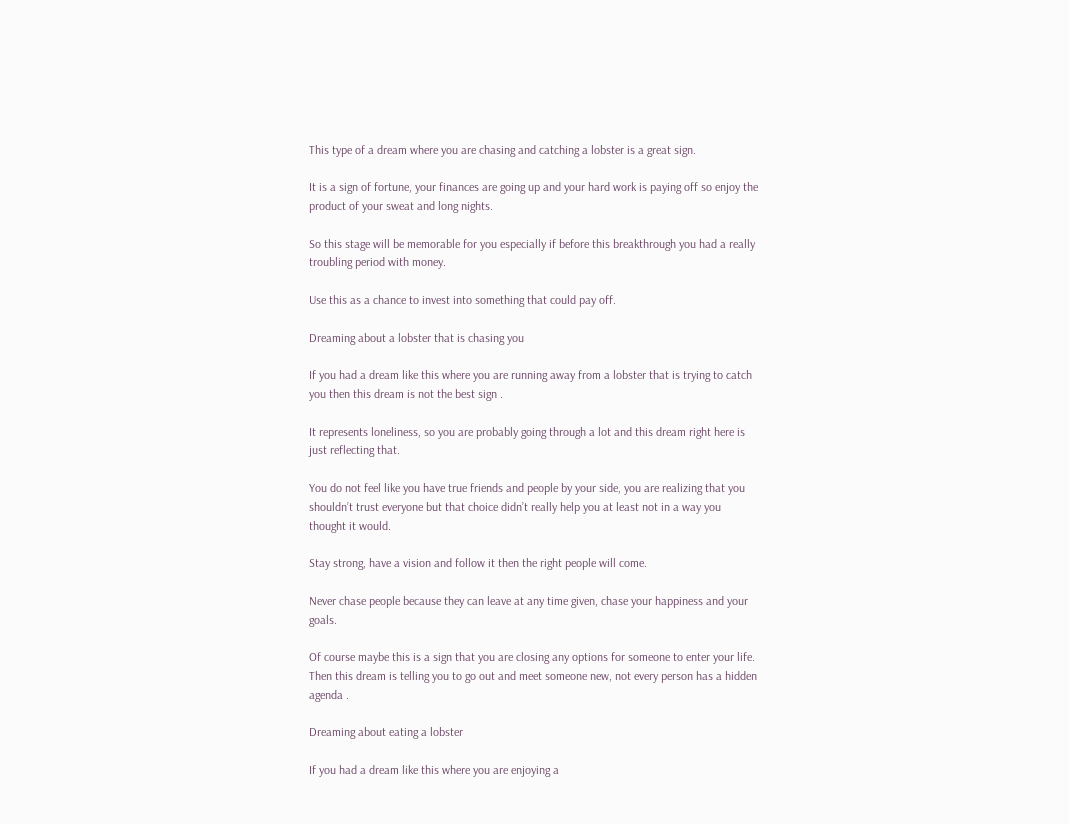This type of a dream where you are chasing and catching a lobster is a great sign.

It is a sign of fortune, your finances are going up and your hard work is paying off so enjoy the product of your sweat and long nights.

So this stage will be memorable for you especially if before this breakthrough you had a really troubling period with money.

Use this as a chance to invest into something that could pay off.

Dreaming about a lobster that is chasing you

If you had a dream like this where you are running away from a lobster that is trying to catch you then this dream is not the best sign .

It represents loneliness, so you are probably going through a lot and this dream right here is just reflecting that.

You do not feel like you have true friends and people by your side, you are realizing that you shouldn’t trust everyone but that choice didn’t really help you at least not in a way you thought it would.

Stay strong, have a vision and follow it then the right people will come.

Never chase people because they can leave at any time given, chase your happiness and your goals.

Of course maybe this is a sign that you are closing any options for someone to enter your life.
Then this dream is telling you to go out and meet someone new, not every person has a hidden agenda .

Dreaming about eating a lobster

If you had a dream like this where you are enjoying a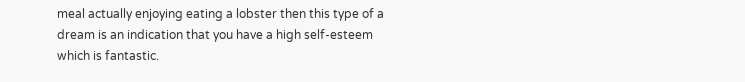meal actually enjoying eating a lobster then this type of a dream is an indication that you have a high self-esteem which is fantastic.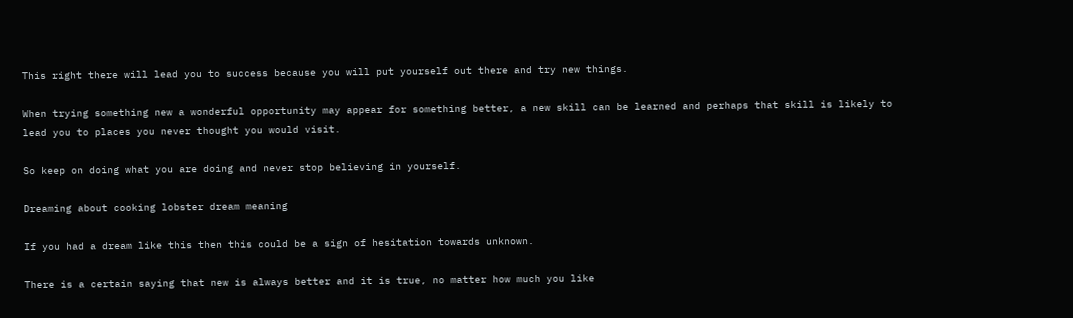This right there will lead you to success because you will put yourself out there and try new things.

When trying something new a wonderful opportunity may appear for something better, a new skill can be learned and perhaps that skill is likely to lead you to places you never thought you would visit.

So keep on doing what you are doing and never stop believing in yourself.

Dreaming about cooking lobster dream meaning

If you had a dream like this then this could be a sign of hesitation towards unknown.

There is a certain saying that new is always better and it is true, no matter how much you like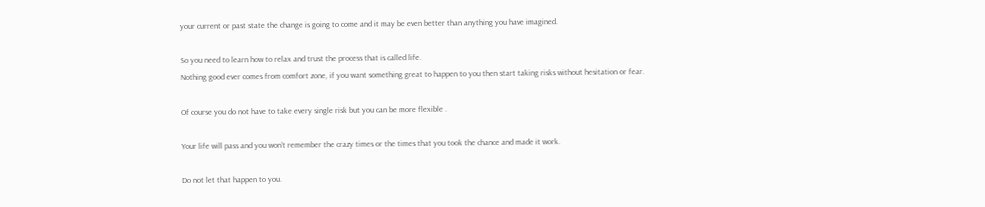your current or past state the change is going to come and it may be even better than anything you have imagined.

So you need to learn how to relax and trust the process that is called life.
Nothing good ever comes from comfort zone, if you want something great to happen to you then start taking risks without hesitation or fear.

Of course you do not have to take every single risk but you can be more flexible .

Your life will pass and you won’t remember the crazy times or the times that you took the chance and made it work.

Do not let that happen to you.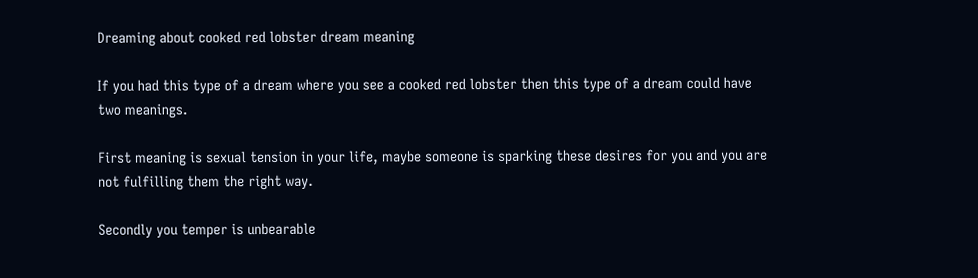Dreaming about cooked red lobster dream meaning

If you had this type of a dream where you see a cooked red lobster then this type of a dream could have two meanings.

First meaning is sexual tension in your life, maybe someone is sparking these desires for you and you are not fulfilling them the right way.

Secondly you temper is unbearable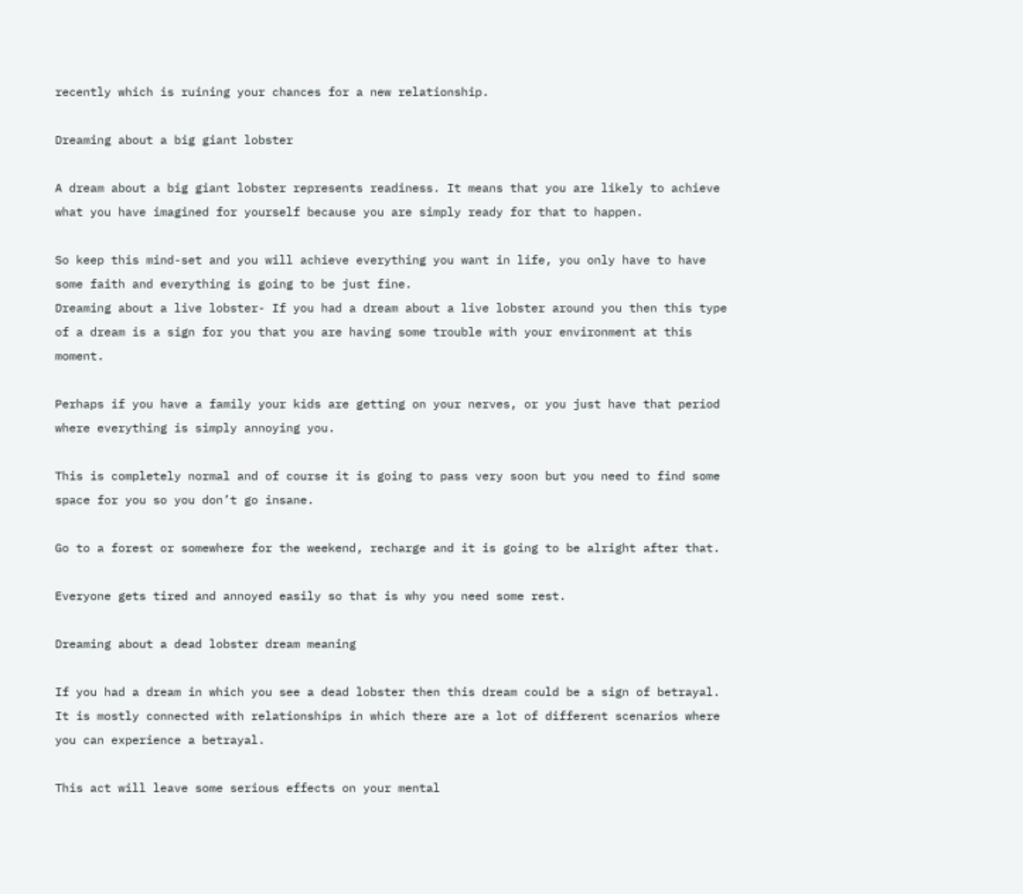recently which is ruining your chances for a new relationship.

Dreaming about a big giant lobster

A dream about a big giant lobster represents readiness. It means that you are likely to achieve what you have imagined for yourself because you are simply ready for that to happen.

So keep this mind-set and you will achieve everything you want in life, you only have to have some faith and everything is going to be just fine.
Dreaming about a live lobster- If you had a dream about a live lobster around you then this type of a dream is a sign for you that you are having some trouble with your environment at this moment.

Perhaps if you have a family your kids are getting on your nerves, or you just have that period where everything is simply annoying you.

This is completely normal and of course it is going to pass very soon but you need to find some space for you so you don’t go insane.

Go to a forest or somewhere for the weekend, recharge and it is going to be alright after that.

Everyone gets tired and annoyed easily so that is why you need some rest.

Dreaming about a dead lobster dream meaning

If you had a dream in which you see a dead lobster then this dream could be a sign of betrayal. It is mostly connected with relationships in which there are a lot of different scenarios where you can experience a betrayal.

This act will leave some serious effects on your mental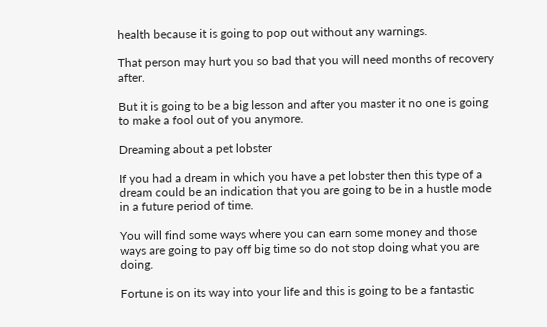health because it is going to pop out without any warnings.

That person may hurt you so bad that you will need months of recovery after.

But it is going to be a big lesson and after you master it no one is going to make a fool out of you anymore.

Dreaming about a pet lobster

If you had a dream in which you have a pet lobster then this type of a dream could be an indication that you are going to be in a hustle mode in a future period of time.

You will find some ways where you can earn some money and those ways are going to pay off big time so do not stop doing what you are doing.

Fortune is on its way into your life and this is going to be a fantastic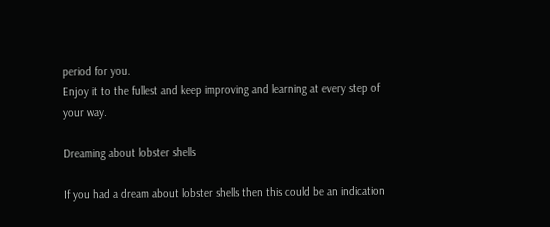period for you.
Enjoy it to the fullest and keep improving and learning at every step of your way.

Dreaming about lobster shells

If you had a dream about lobster shells then this could be an indication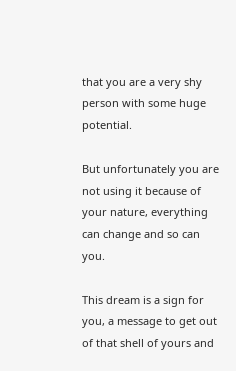that you are a very shy person with some huge potential.

But unfortunately you are not using it because of your nature, everything can change and so can you.

This dream is a sign for you, a message to get out of that shell of yours and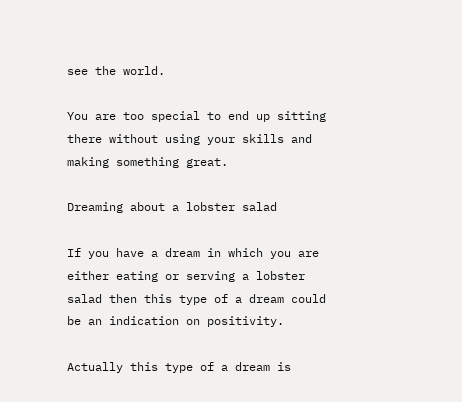see the world.

You are too special to end up sitting there without using your skills and making something great.

Dreaming about a lobster salad

If you have a dream in which you are either eating or serving a lobster salad then this type of a dream could be an indication on positivity.

Actually this type of a dream is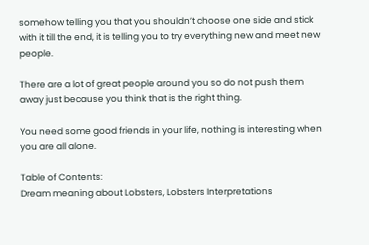somehow telling you that you shouldn’t choose one side and stick with it till the end, it is telling you to try everything new and meet new people.

There are a lot of great people around you so do not push them away just because you think that is the right thing.

You need some good friends in your life, nothing is interesting when you are all alone.

Table of Contents:
Dream meaning about Lobsters, Lobsters Interpretations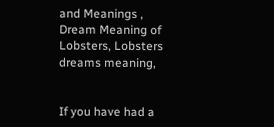and Meanings , Dream Meaning of Lobsters, Lobsters dreams meaning,


If you have had a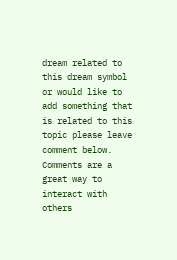dream related to this dream symbol or would like to add something that is related to this topic please leave comment below. Comments are a great way to interact with others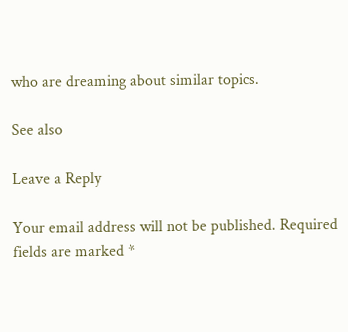who are dreaming about similar topics.

See also

Leave a Reply

Your email address will not be published. Required fields are marked *